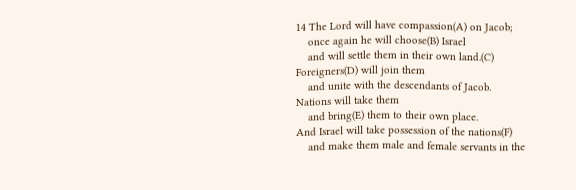14 The Lord will have compassion(A) on Jacob;
    once again he will choose(B) Israel
    and will settle them in their own land.(C)
Foreigners(D) will join them
    and unite with the descendants of Jacob.
Nations will take them
    and bring(E) them to their own place.
And Israel will take possession of the nations(F)
    and make them male and female servants in the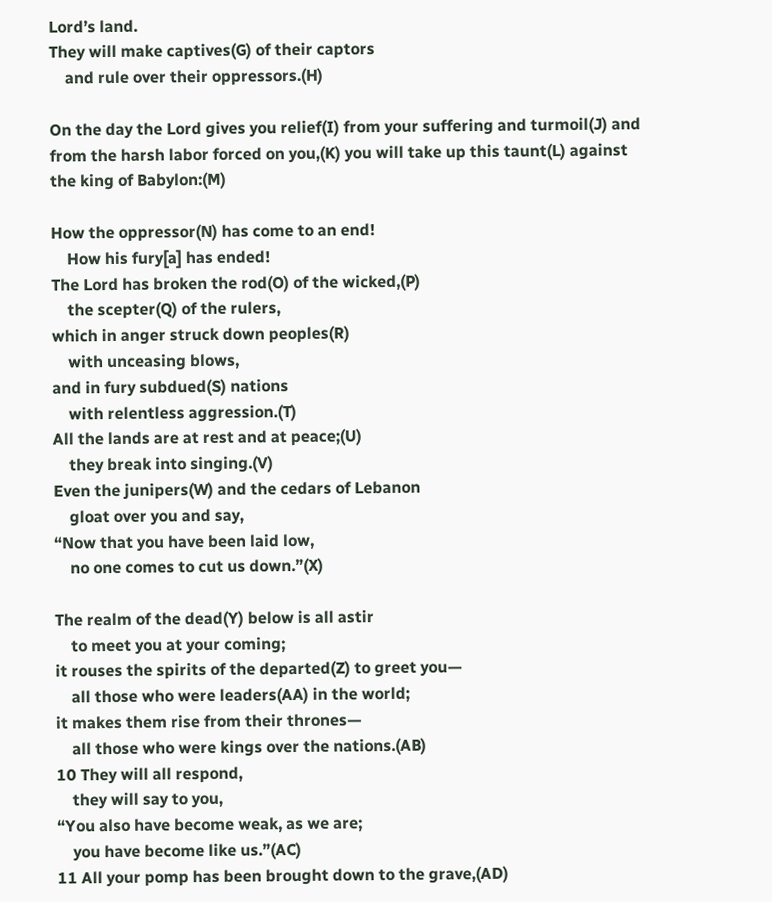Lord’s land.
They will make captives(G) of their captors
    and rule over their oppressors.(H)

On the day the Lord gives you relief(I) from your suffering and turmoil(J) and from the harsh labor forced on you,(K) you will take up this taunt(L) against the king of Babylon:(M)

How the oppressor(N) has come to an end!
    How his fury[a] has ended!
The Lord has broken the rod(O) of the wicked,(P)
    the scepter(Q) of the rulers,
which in anger struck down peoples(R)
    with unceasing blows,
and in fury subdued(S) nations
    with relentless aggression.(T)
All the lands are at rest and at peace;(U)
    they break into singing.(V)
Even the junipers(W) and the cedars of Lebanon
    gloat over you and say,
“Now that you have been laid low,
    no one comes to cut us down.”(X)

The realm of the dead(Y) below is all astir
    to meet you at your coming;
it rouses the spirits of the departed(Z) to greet you—
    all those who were leaders(AA) in the world;
it makes them rise from their thrones—
    all those who were kings over the nations.(AB)
10 They will all respond,
    they will say to you,
“You also have become weak, as we are;
    you have become like us.”(AC)
11 All your pomp has been brought down to the grave,(AD)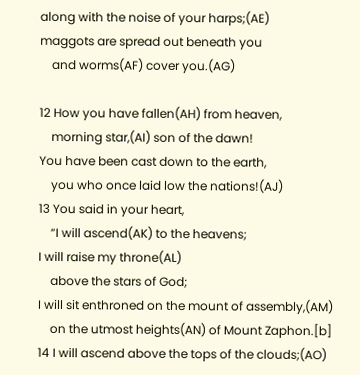along with the noise of your harps;(AE)
maggots are spread out beneath you
    and worms(AF) cover you.(AG)

12 How you have fallen(AH) from heaven,
    morning star,(AI) son of the dawn!
You have been cast down to the earth,
    you who once laid low the nations!(AJ)
13 You said in your heart,
    “I will ascend(AK) to the heavens;
I will raise my throne(AL)
    above the stars of God;
I will sit enthroned on the mount of assembly,(AM)
    on the utmost heights(AN) of Mount Zaphon.[b]
14 I will ascend above the tops of the clouds;(AO)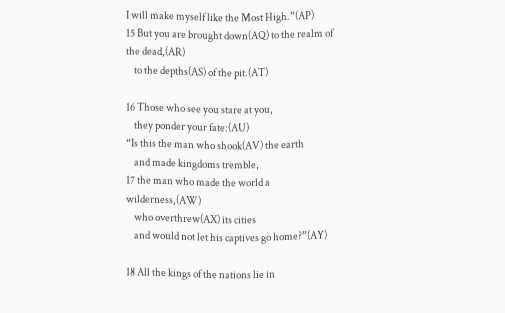I will make myself like the Most High.”(AP)
15 But you are brought down(AQ) to the realm of the dead,(AR)
    to the depths(AS) of the pit.(AT)

16 Those who see you stare at you,
    they ponder your fate:(AU)
“Is this the man who shook(AV) the earth
    and made kingdoms tremble,
17 the man who made the world a wilderness,(AW)
    who overthrew(AX) its cities
    and would not let his captives go home?”(AY)

18 All the kings of the nations lie in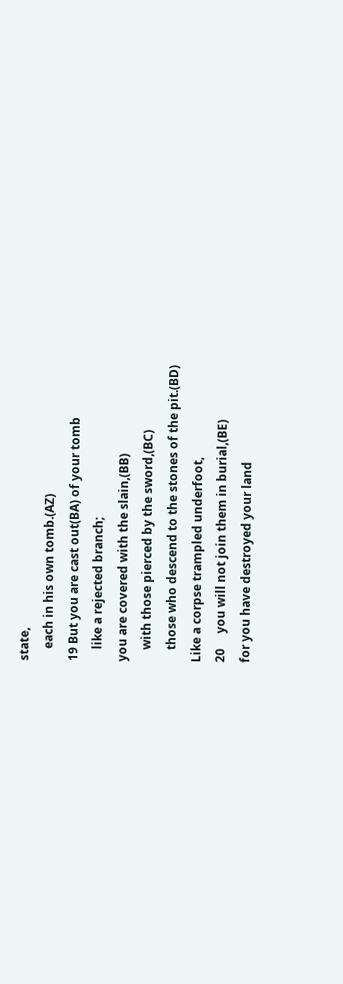state,
    each in his own tomb.(AZ)
19 But you are cast out(BA) of your tomb
    like a rejected branch;
you are covered with the slain,(BB)
    with those pierced by the sword,(BC)
    those who descend to the stones of the pit.(BD)
Like a corpse trampled underfoot,
20     you will not join them in burial,(BE)
for you have destroyed your land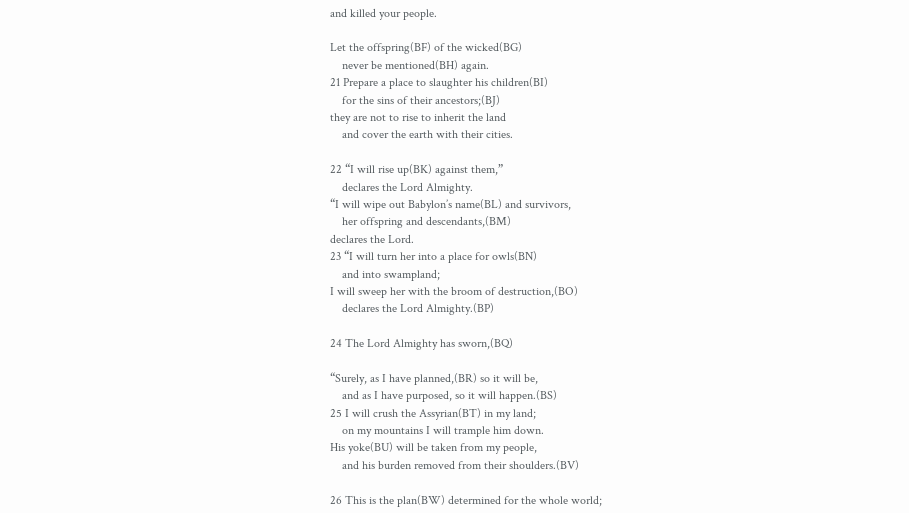and killed your people.

Let the offspring(BF) of the wicked(BG)
    never be mentioned(BH) again.
21 Prepare a place to slaughter his children(BI)
    for the sins of their ancestors;(BJ)
they are not to rise to inherit the land
    and cover the earth with their cities.

22 “I will rise up(BK) against them,”
    declares the Lord Almighty.
“I will wipe out Babylon’s name(BL) and survivors,
    her offspring and descendants,(BM)
declares the Lord.
23 “I will turn her into a place for owls(BN)
    and into swampland;
I will sweep her with the broom of destruction,(BO)
    declares the Lord Almighty.(BP)

24 The Lord Almighty has sworn,(BQ)

“Surely, as I have planned,(BR) so it will be,
    and as I have purposed, so it will happen.(BS)
25 I will crush the Assyrian(BT) in my land;
    on my mountains I will trample him down.
His yoke(BU) will be taken from my people,
    and his burden removed from their shoulders.(BV)

26 This is the plan(BW) determined for the whole world;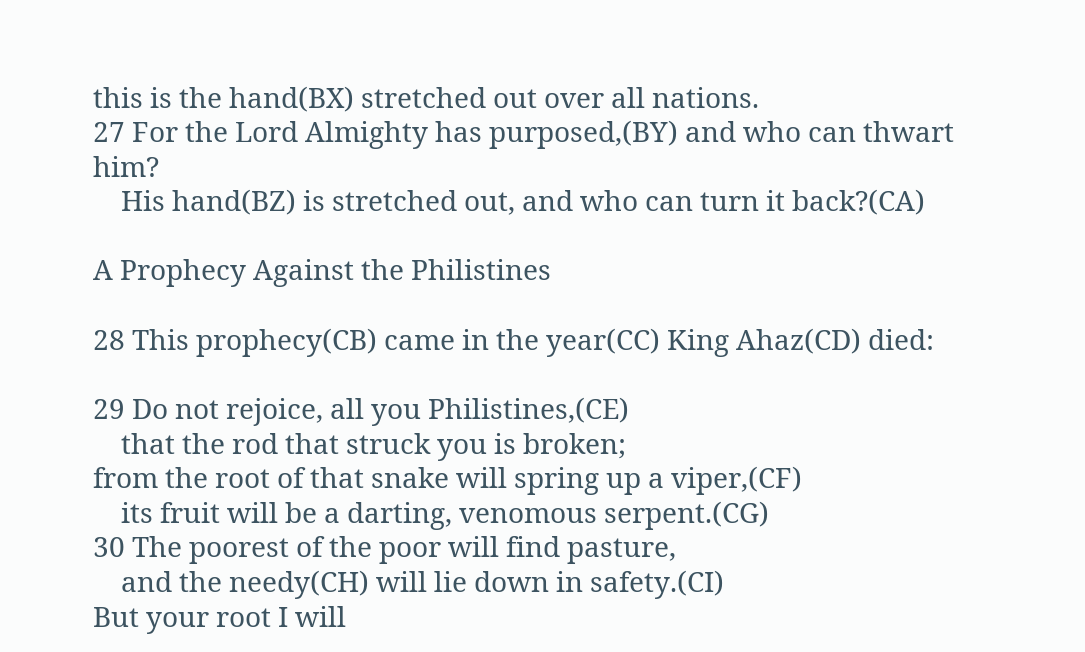this is the hand(BX) stretched out over all nations.
27 For the Lord Almighty has purposed,(BY) and who can thwart him?
    His hand(BZ) is stretched out, and who can turn it back?(CA)

A Prophecy Against the Philistines

28 This prophecy(CB) came in the year(CC) King Ahaz(CD) died:

29 Do not rejoice, all you Philistines,(CE)
    that the rod that struck you is broken;
from the root of that snake will spring up a viper,(CF)
    its fruit will be a darting, venomous serpent.(CG)
30 The poorest of the poor will find pasture,
    and the needy(CH) will lie down in safety.(CI)
But your root I will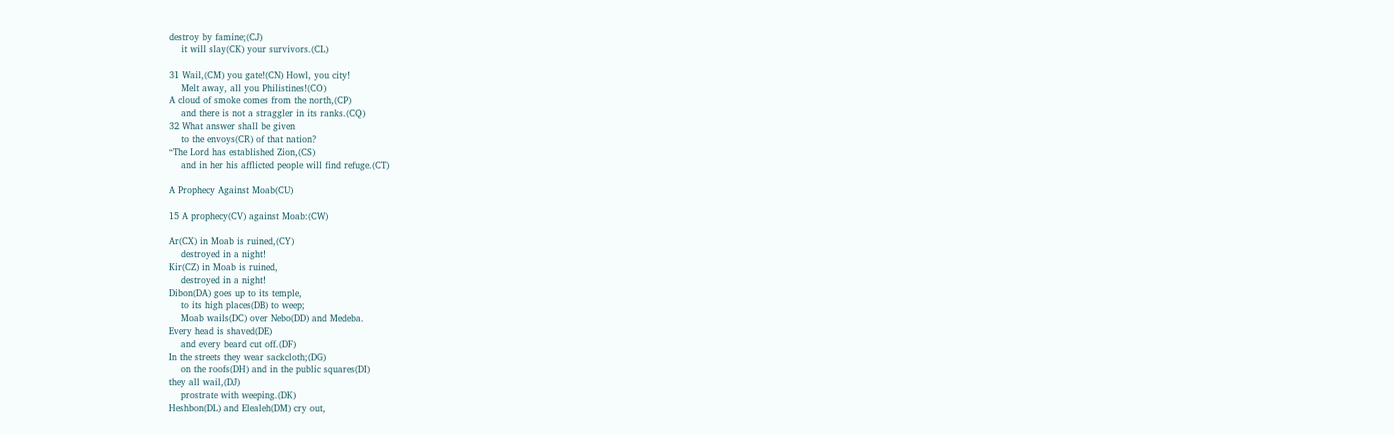destroy by famine;(CJ)
    it will slay(CK) your survivors.(CL)

31 Wail,(CM) you gate!(CN) Howl, you city!
    Melt away, all you Philistines!(CO)
A cloud of smoke comes from the north,(CP)
    and there is not a straggler in its ranks.(CQ)
32 What answer shall be given
    to the envoys(CR) of that nation?
“The Lord has established Zion,(CS)
    and in her his afflicted people will find refuge.(CT)

A Prophecy Against Moab(CU)

15 A prophecy(CV) against Moab:(CW)

Ar(CX) in Moab is ruined,(CY)
    destroyed in a night!
Kir(CZ) in Moab is ruined,
    destroyed in a night!
Dibon(DA) goes up to its temple,
    to its high places(DB) to weep;
    Moab wails(DC) over Nebo(DD) and Medeba.
Every head is shaved(DE)
    and every beard cut off.(DF)
In the streets they wear sackcloth;(DG)
    on the roofs(DH) and in the public squares(DI)
they all wail,(DJ)
    prostrate with weeping.(DK)
Heshbon(DL) and Elealeh(DM) cry out,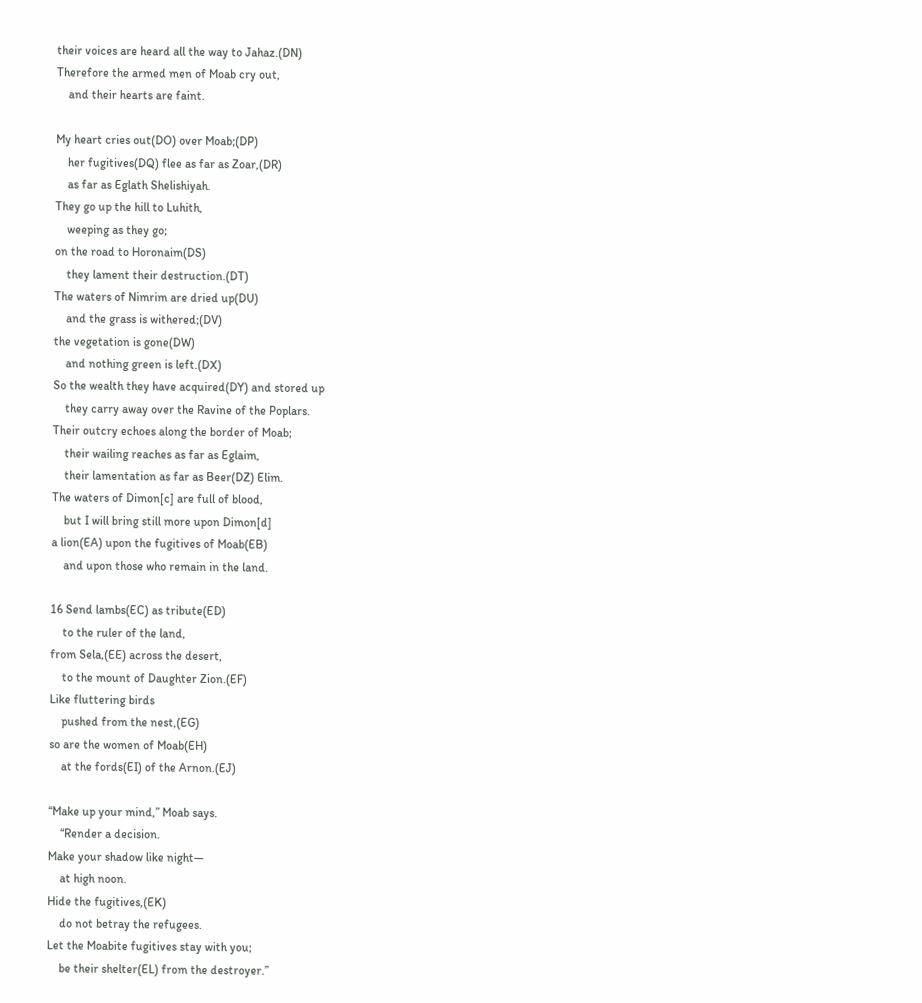their voices are heard all the way to Jahaz.(DN)
Therefore the armed men of Moab cry out,
    and their hearts are faint.

My heart cries out(DO) over Moab;(DP)
    her fugitives(DQ) flee as far as Zoar,(DR)
    as far as Eglath Shelishiyah.
They go up the hill to Luhith,
    weeping as they go;
on the road to Horonaim(DS)
    they lament their destruction.(DT)
The waters of Nimrim are dried up(DU)
    and the grass is withered;(DV)
the vegetation is gone(DW)
    and nothing green is left.(DX)
So the wealth they have acquired(DY) and stored up
    they carry away over the Ravine of the Poplars.
Their outcry echoes along the border of Moab;
    their wailing reaches as far as Eglaim,
    their lamentation as far as Beer(DZ) Elim.
The waters of Dimon[c] are full of blood,
    but I will bring still more upon Dimon[d]
a lion(EA) upon the fugitives of Moab(EB)
    and upon those who remain in the land.

16 Send lambs(EC) as tribute(ED)
    to the ruler of the land,
from Sela,(EE) across the desert,
    to the mount of Daughter Zion.(EF)
Like fluttering birds
    pushed from the nest,(EG)
so are the women of Moab(EH)
    at the fords(EI) of the Arnon.(EJ)

“Make up your mind,” Moab says.
    “Render a decision.
Make your shadow like night—
    at high noon.
Hide the fugitives,(EK)
    do not betray the refugees.
Let the Moabite fugitives stay with you;
    be their shelter(EL) from the destroyer.”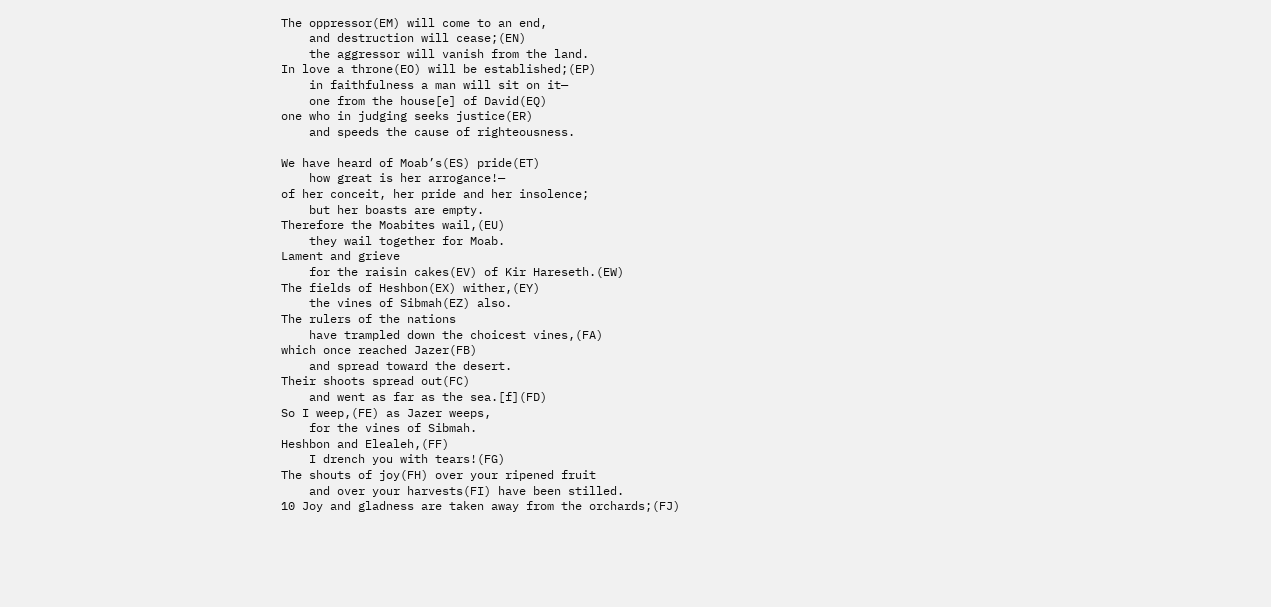The oppressor(EM) will come to an end,
    and destruction will cease;(EN)
    the aggressor will vanish from the land.
In love a throne(EO) will be established;(EP)
    in faithfulness a man will sit on it—
    one from the house[e] of David(EQ)
one who in judging seeks justice(ER)
    and speeds the cause of righteousness.

We have heard of Moab’s(ES) pride(ET)
    how great is her arrogance!—
of her conceit, her pride and her insolence;
    but her boasts are empty.
Therefore the Moabites wail,(EU)
    they wail together for Moab.
Lament and grieve
    for the raisin cakes(EV) of Kir Hareseth.(EW)
The fields of Heshbon(EX) wither,(EY)
    the vines of Sibmah(EZ) also.
The rulers of the nations
    have trampled down the choicest vines,(FA)
which once reached Jazer(FB)
    and spread toward the desert.
Their shoots spread out(FC)
    and went as far as the sea.[f](FD)
So I weep,(FE) as Jazer weeps,
    for the vines of Sibmah.
Heshbon and Elealeh,(FF)
    I drench you with tears!(FG)
The shouts of joy(FH) over your ripened fruit
    and over your harvests(FI) have been stilled.
10 Joy and gladness are taken away from the orchards;(FJ)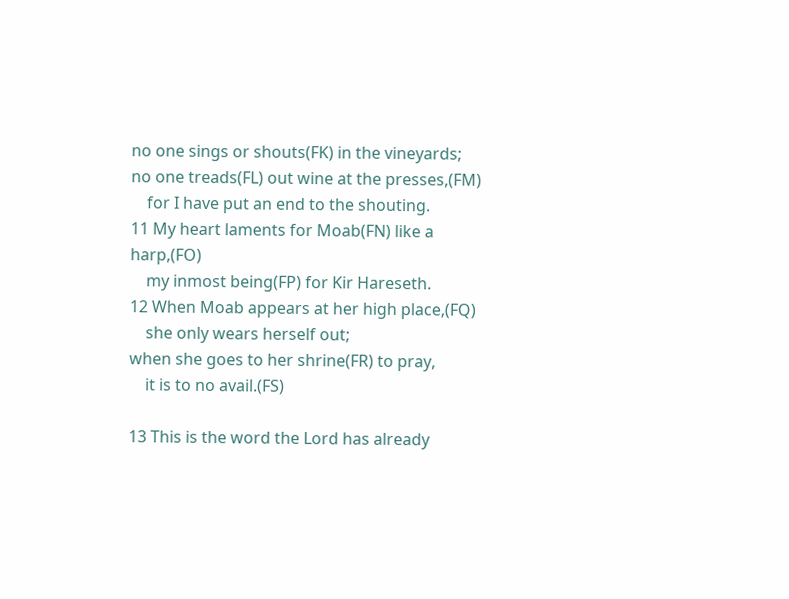no one sings or shouts(FK) in the vineyards;
no one treads(FL) out wine at the presses,(FM)
    for I have put an end to the shouting.
11 My heart laments for Moab(FN) like a harp,(FO)
    my inmost being(FP) for Kir Hareseth.
12 When Moab appears at her high place,(FQ)
    she only wears herself out;
when she goes to her shrine(FR) to pray,
    it is to no avail.(FS)

13 This is the word the Lord has already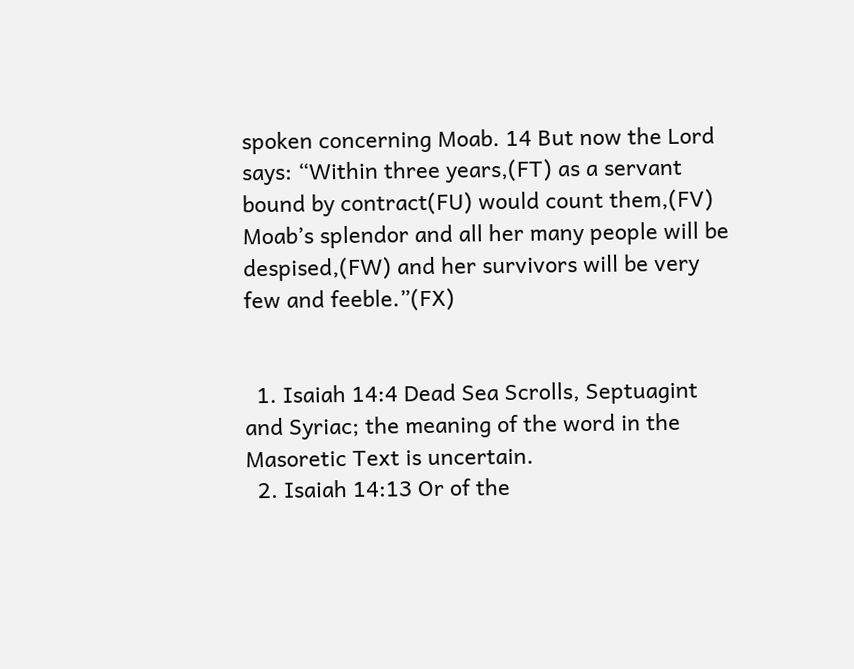spoken concerning Moab. 14 But now the Lord says: “Within three years,(FT) as a servant bound by contract(FU) would count them,(FV) Moab’s splendor and all her many people will be despised,(FW) and her survivors will be very few and feeble.”(FX)


  1. Isaiah 14:4 Dead Sea Scrolls, Septuagint and Syriac; the meaning of the word in the Masoretic Text is uncertain.
  2. Isaiah 14:13 Or of the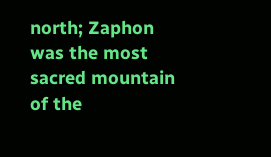north; Zaphon was the most sacred mountain of the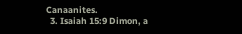Canaanites.
  3. Isaiah 15:9 Dimon, a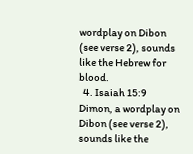wordplay on Dibon (see verse 2), sounds like the Hebrew for blood.
  4. Isaiah 15:9 Dimon, a wordplay on Dibon (see verse 2), sounds like the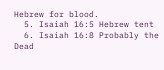Hebrew for blood.
  5. Isaiah 16:5 Hebrew tent
  6. Isaiah 16:8 Probably the Dead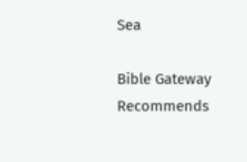Sea

Bible Gateway Recommends